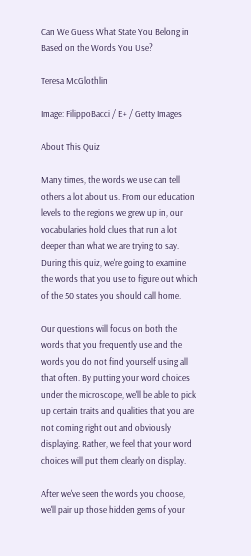Can We Guess What State You Belong in Based on the Words You Use?

Teresa McGlothlin

Image: FilippoBacci / E+ / Getty Images

About This Quiz

Many times, the words we use can tell others a lot about us. From our education levels to the regions we grew up in, our vocabularies hold clues that run a lot deeper than what we are trying to say. During this quiz, we're going to examine the words that you use to figure out which of the 50 states you should call home.

Our questions will focus on both the words that you frequently use and the words you do not find yourself using all that often. By putting your word choices under the microscope, we'll be able to pick up certain traits and qualities that you are not coming right out and obviously displaying. Rather, we feel that your word choices will put them clearly on display.

After we've seen the words you choose, we'll pair up those hidden gems of your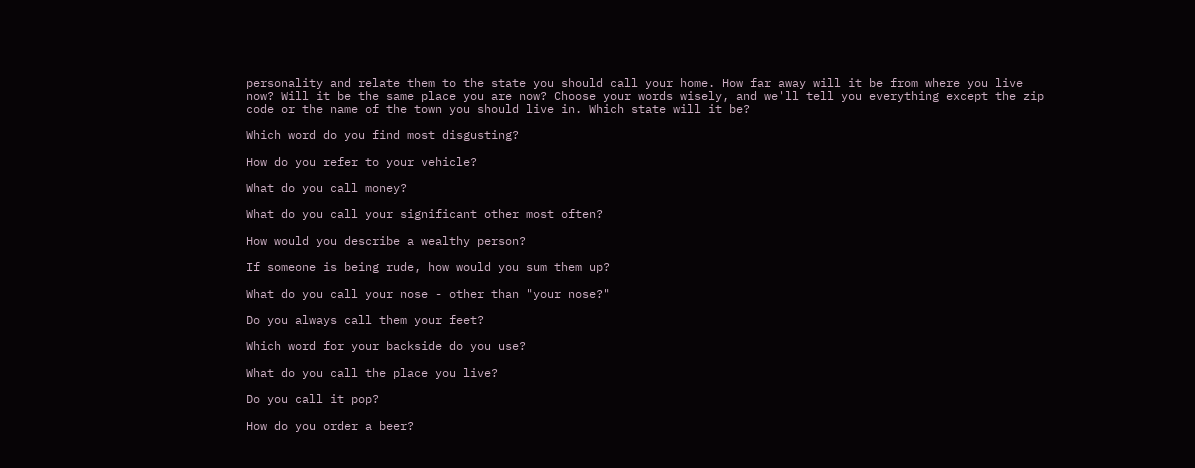personality and relate them to the state you should call your home. How far away will it be from where you live now? Will it be the same place you are now? Choose your words wisely, and we'll tell you everything except the zip code or the name of the town you should live in. Which state will it be?

Which word do you find most disgusting?

How do you refer to your vehicle?

What do you call money?

What do you call your significant other most often?

How would you describe a wealthy person?

If someone is being rude, how would you sum them up?

What do you call your nose - other than "your nose?"

Do you always call them your feet?

Which word for your backside do you use?

What do you call the place you live?

Do you call it pop?

How do you order a beer?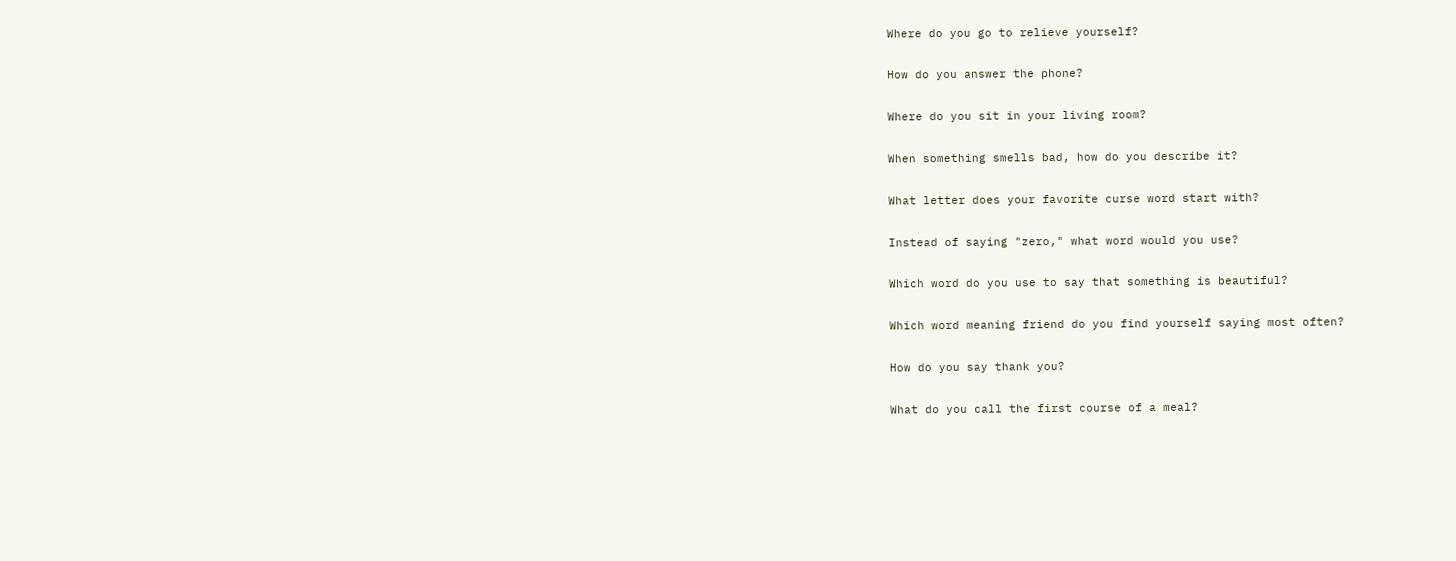Where do you go to relieve yourself?

How do you answer the phone?

Where do you sit in your living room?

When something smells bad, how do you describe it?

What letter does your favorite curse word start with?

Instead of saying "zero," what word would you use?

Which word do you use to say that something is beautiful?

Which word meaning friend do you find yourself saying most often?

How do you say thank you?

What do you call the first course of a meal?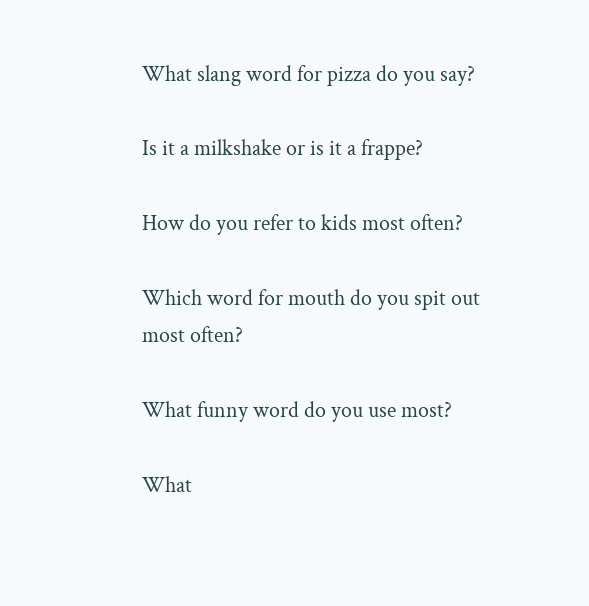What slang word for pizza do you say?

Is it a milkshake or is it a frappe?

How do you refer to kids most often?

Which word for mouth do you spit out most often?

What funny word do you use most?

What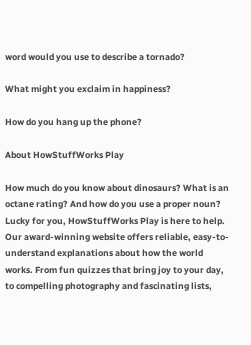word would you use to describe a tornado?

What might you exclaim in happiness?

How do you hang up the phone?

About HowStuffWorks Play

How much do you know about dinosaurs? What is an octane rating? And how do you use a proper noun? Lucky for you, HowStuffWorks Play is here to help. Our award-winning website offers reliable, easy-to-understand explanations about how the world works. From fun quizzes that bring joy to your day, to compelling photography and fascinating lists,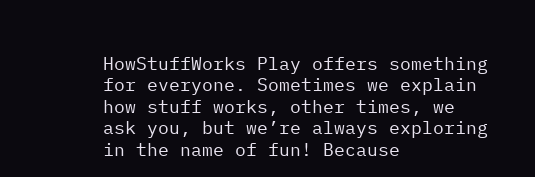HowStuffWorks Play offers something for everyone. Sometimes we explain how stuff works, other times, we ask you, but we’re always exploring in the name of fun! Because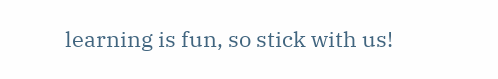learning is fun, so stick with us!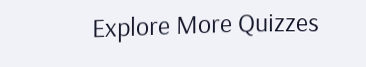Explore More Quizzes